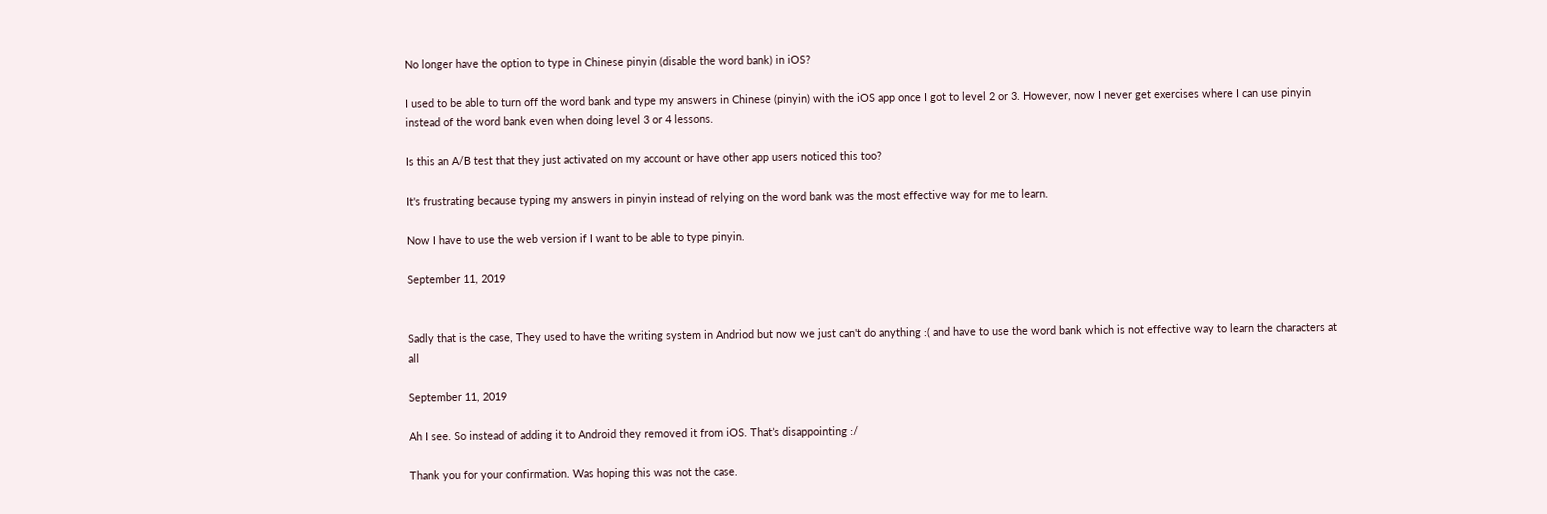No longer have the option to type in Chinese pinyin (disable the word bank) in iOS?

I used to be able to turn off the word bank and type my answers in Chinese (pinyin) with the iOS app once I got to level 2 or 3. However, now I never get exercises where I can use pinyin instead of the word bank even when doing level 3 or 4 lessons.

Is this an A/B test that they just activated on my account or have other app users noticed this too?

It's frustrating because typing my answers in pinyin instead of relying on the word bank was the most effective way for me to learn.

Now I have to use the web version if I want to be able to type pinyin.

September 11, 2019


Sadly that is the case, They used to have the writing system in Andriod but now we just can't do anything :( and have to use the word bank which is not effective way to learn the characters at all

September 11, 2019

Ah I see. So instead of adding it to Android they removed it from iOS. That’s disappointing :/

Thank you for your confirmation. Was hoping this was not the case.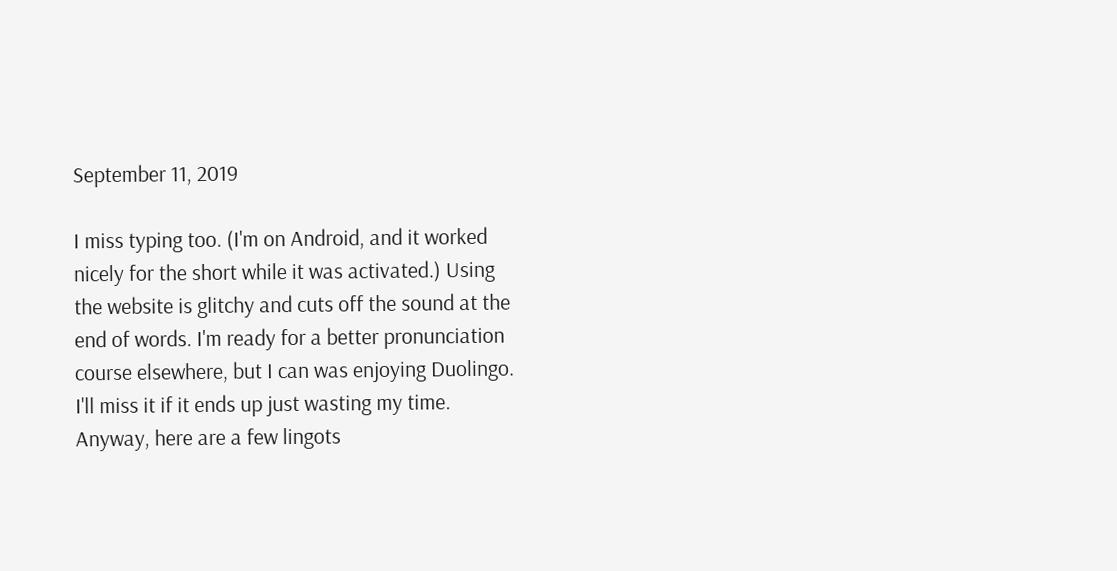September 11, 2019

I miss typing too. (I'm on Android, and it worked nicely for the short while it was activated.) Using the website is glitchy and cuts off the sound at the end of words. I'm ready for a better pronunciation course elsewhere, but I can was enjoying Duolingo. I'll miss it if it ends up just wasting my time. Anyway, here are a few lingots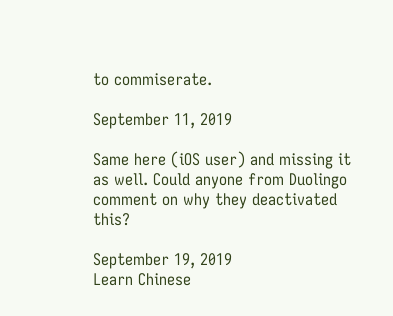to commiserate.

September 11, 2019

Same here (iOS user) and missing it as well. Could anyone from Duolingo comment on why they deactivated this?

September 19, 2019
Learn Chinese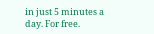in just 5 minutes a day. For free.